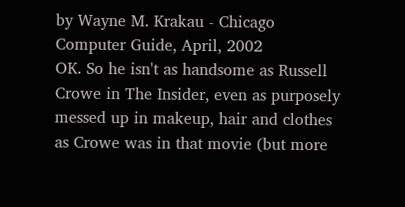by Wayne M. Krakau - Chicago Computer Guide, April, 2002
OK. So he isn't as handsome as Russell Crowe in The Insider, even as purposely messed up in makeup, hair and clothes as Crowe was in that movie (but more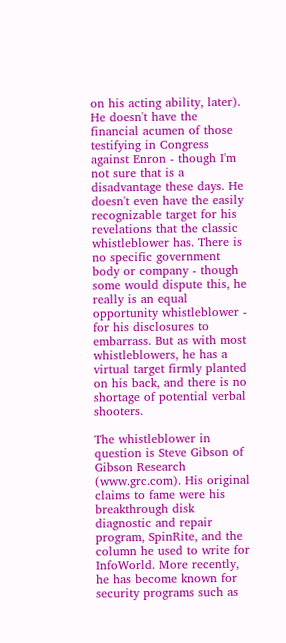on his acting ability, later). He doesn't have the financial acumen of those testifying in Congress against Enron - though I'm not sure that is a disadvantage these days. He doesn't even have the easily recognizable target for his revelations that the classic whistleblower has. There is no specific government body or company - though some would dispute this, he really is an equal opportunity whistleblower - for his disclosures to embarrass. But as with most whistleblowers, he has a virtual target firmly planted on his back, and there is no shortage of potential verbal shooters.

The whistleblower in question is Steve Gibson of Gibson Research (www.grc.com). His original claims to fame were his breakthrough disk diagnostic and repair program, SpinRite, and the column he used to write for InfoWorld. More recently, he has become known for security programs such as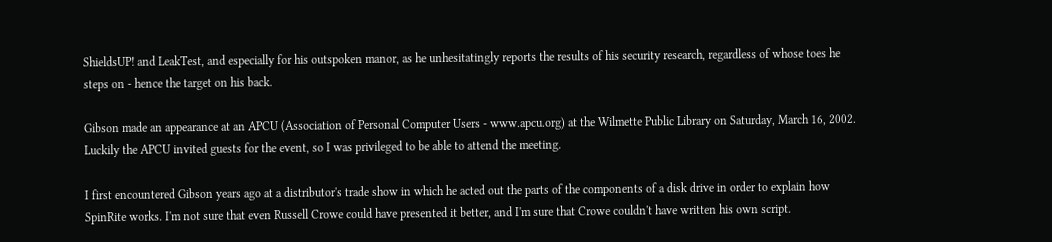ShieldsUP! and LeakTest, and especially for his outspoken manor, as he unhesitatingly reports the results of his security research, regardless of whose toes he steps on - hence the target on his back.

Gibson made an appearance at an APCU (Association of Personal Computer Users - www.apcu.org) at the Wilmette Public Library on Saturday, March 16, 2002. Luckily the APCU invited guests for the event, so I was privileged to be able to attend the meeting.

I first encountered Gibson years ago at a distributor's trade show in which he acted out the parts of the components of a disk drive in order to explain how SpinRite works. I'm not sure that even Russell Crowe could have presented it better, and I'm sure that Crowe couldn't have written his own script.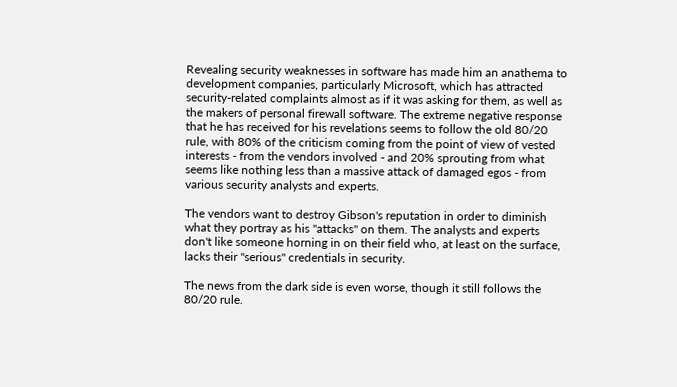Revealing security weaknesses in software has made him an anathema to development companies, particularly Microsoft, which has attracted security-related complaints almost as if it was asking for them, as well as the makers of personal firewall software. The extreme negative response that he has received for his revelations seems to follow the old 80/20 rule, with 80% of the criticism coming from the point of view of vested interests - from the vendors involved - and 20% sprouting from what seems like nothing less than a massive attack of damaged egos - from various security analysts and experts.

The vendors want to destroy Gibson's reputation in order to diminish what they portray as his "attacks" on them. The analysts and experts don't like someone horning in on their field who, at least on the surface, lacks their "serious" credentials in security.

The news from the dark side is even worse, though it still follows the 80/20 rule.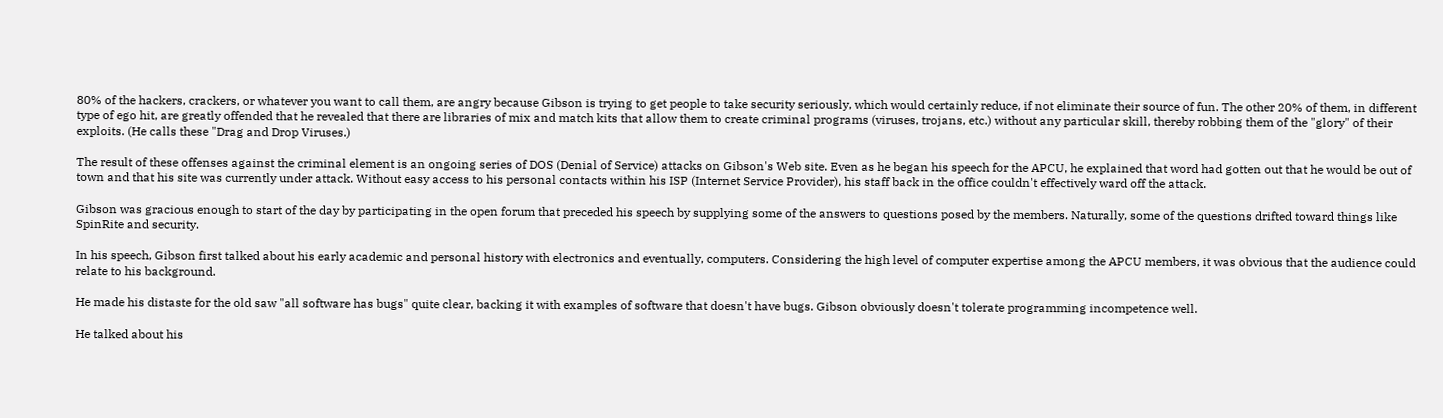80% of the hackers, crackers, or whatever you want to call them, are angry because Gibson is trying to get people to take security seriously, which would certainly reduce, if not eliminate their source of fun. The other 20% of them, in different type of ego hit, are greatly offended that he revealed that there are libraries of mix and match kits that allow them to create criminal programs (viruses, trojans, etc.) without any particular skill, thereby robbing them of the "glory" of their exploits. (He calls these "Drag and Drop Viruses.)

The result of these offenses against the criminal element is an ongoing series of DOS (Denial of Service) attacks on Gibson's Web site. Even as he began his speech for the APCU, he explained that word had gotten out that he would be out of town and that his site was currently under attack. Without easy access to his personal contacts within his ISP (Internet Service Provider), his staff back in the office couldn't effectively ward off the attack.

Gibson was gracious enough to start of the day by participating in the open forum that preceded his speech by supplying some of the answers to questions posed by the members. Naturally, some of the questions drifted toward things like SpinRite and security.

In his speech, Gibson first talked about his early academic and personal history with electronics and eventually, computers. Considering the high level of computer expertise among the APCU members, it was obvious that the audience could relate to his background.

He made his distaste for the old saw "all software has bugs" quite clear, backing it with examples of software that doesn't have bugs. Gibson obviously doesn't tolerate programming incompetence well.

He talked about his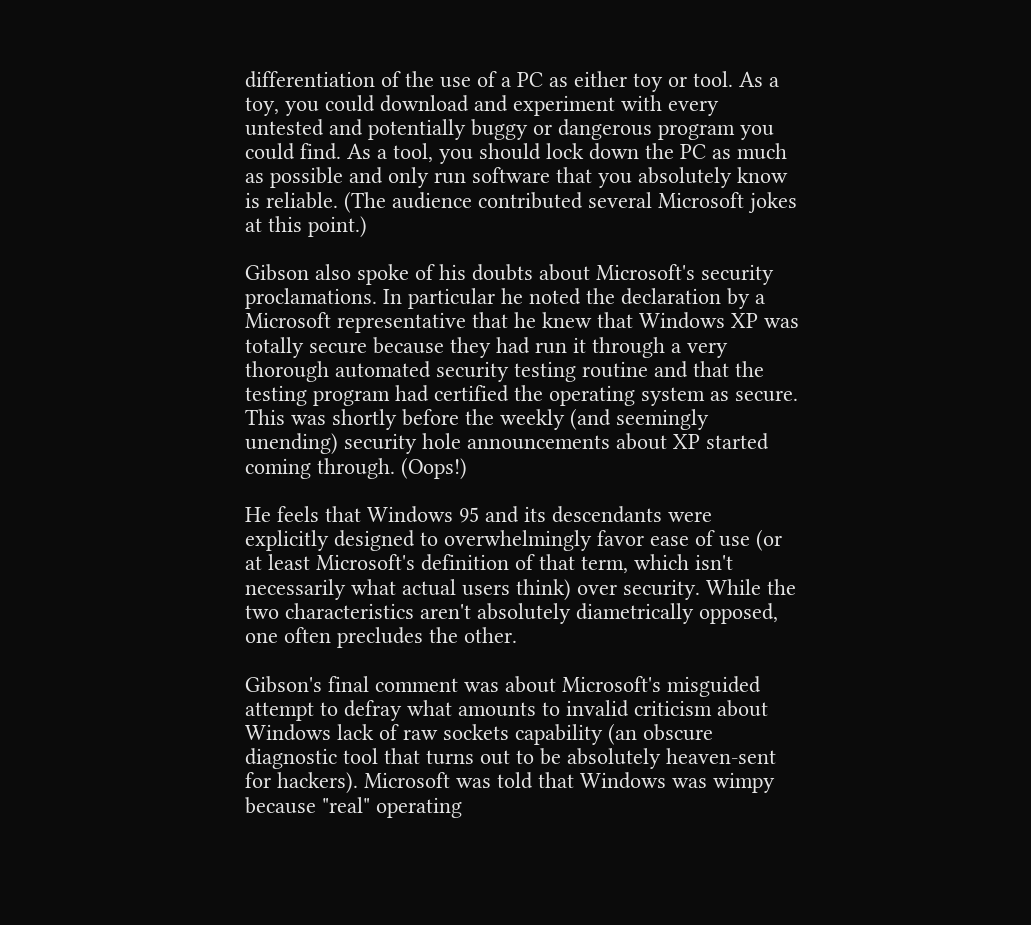differentiation of the use of a PC as either toy or tool. As a toy, you could download and experiment with every untested and potentially buggy or dangerous program you could find. As a tool, you should lock down the PC as much as possible and only run software that you absolutely know is reliable. (The audience contributed several Microsoft jokes at this point.)

Gibson also spoke of his doubts about Microsoft's security proclamations. In particular he noted the declaration by a Microsoft representative that he knew that Windows XP was totally secure because they had run it through a very thorough automated security testing routine and that the testing program had certified the operating system as secure. This was shortly before the weekly (and seemingly unending) security hole announcements about XP started coming through. (Oops!)

He feels that Windows 95 and its descendants were explicitly designed to overwhelmingly favor ease of use (or at least Microsoft's definition of that term, which isn't necessarily what actual users think) over security. While the two characteristics aren't absolutely diametrically opposed, one often precludes the other.

Gibson's final comment was about Microsoft's misguided attempt to defray what amounts to invalid criticism about Windows lack of raw sockets capability (an obscure diagnostic tool that turns out to be absolutely heaven-sent for hackers). Microsoft was told that Windows was wimpy because "real" operating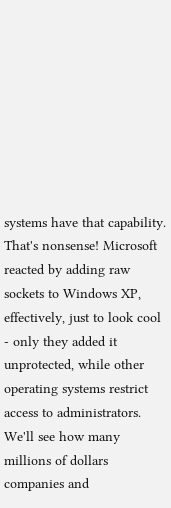systems have that capability. That's nonsense! Microsoft reacted by adding raw sockets to Windows XP, effectively, just to look cool - only they added it unprotected, while other operating systems restrict access to administrators. We'll see how many millions of dollars companies and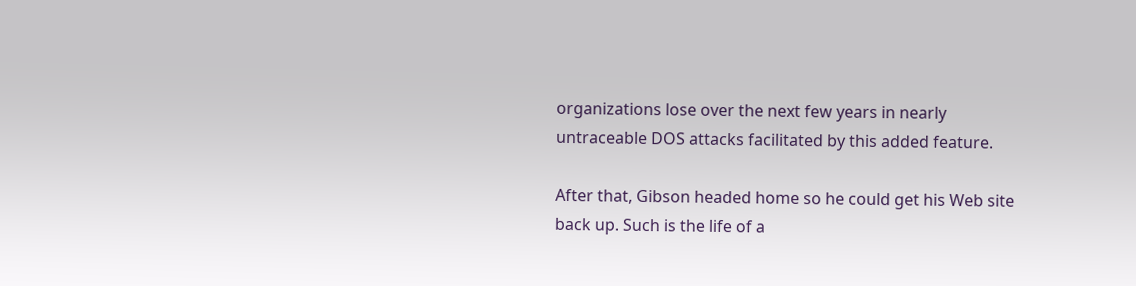organizations lose over the next few years in nearly untraceable DOS attacks facilitated by this added feature.

After that, Gibson headed home so he could get his Web site back up. Such is the life of a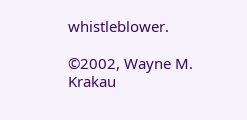whistleblower.

©2002, Wayne M. Krakau